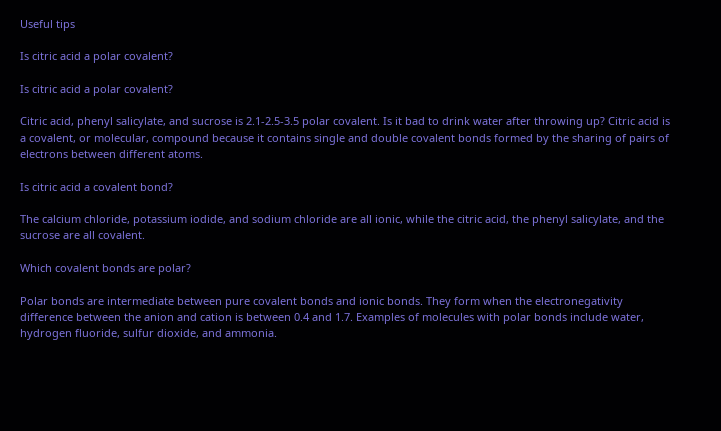Useful tips

Is citric acid a polar covalent?

Is citric acid a polar covalent?

Citric acid, phenyl salicylate, and sucrose is 2.1-2.5-3.5 polar covalent. Is it bad to drink water after throwing up? Citric acid is a covalent, or molecular, compound because it contains single and double covalent bonds formed by the sharing of pairs of electrons between different atoms.

Is citric acid a covalent bond?

The calcium chloride, potassium iodide, and sodium chloride are all ionic, while the citric acid, the phenyl salicylate, and the sucrose are all covalent.

Which covalent bonds are polar?

Polar bonds are intermediate between pure covalent bonds and ionic bonds. They form when the electronegativity difference between the anion and cation is between 0.4 and 1.7. Examples of molecules with polar bonds include water, hydrogen fluoride, sulfur dioxide, and ammonia.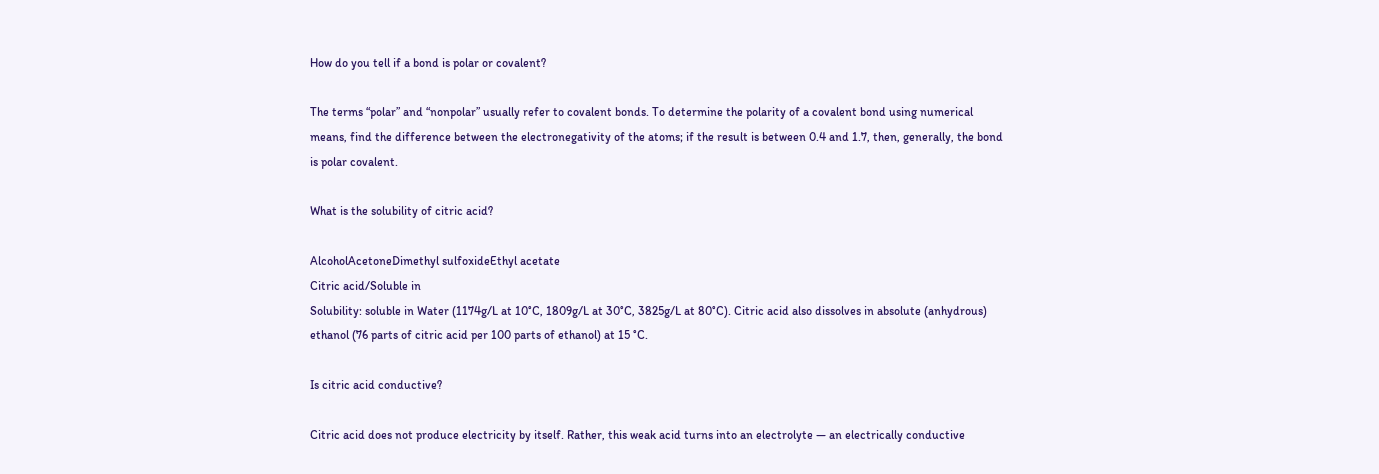How do you tell if a bond is polar or covalent?

The terms “polar” and “nonpolar” usually refer to covalent bonds. To determine the polarity of a covalent bond using numerical means, find the difference between the electronegativity of the atoms; if the result is between 0.4 and 1.7, then, generally, the bond is polar covalent.

What is the solubility of citric acid?

AlcoholAcetoneDimethyl sulfoxideEthyl acetate
Citric acid/Soluble in
Solubility: soluble in Water (1174g/L at 10°C, 1809g/L at 30°C, 3825g/L at 80°C). Citric acid also dissolves in absolute (anhydrous) ethanol (76 parts of citric acid per 100 parts of ethanol) at 15 °C.

Is citric acid conductive?

Citric acid does not produce electricity by itself. Rather, this weak acid turns into an electrolyte — an electrically conductive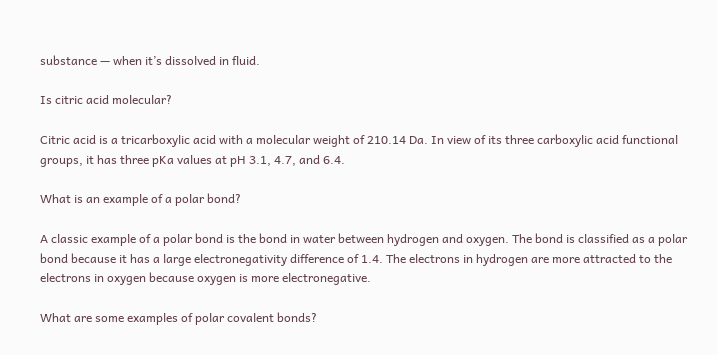substance — when it’s dissolved in fluid.

Is citric acid molecular?

Citric acid is a tricarboxylic acid with a molecular weight of 210.14 Da. In view of its three carboxylic acid functional groups, it has three pKa values at pH 3.1, 4.7, and 6.4.

What is an example of a polar bond?

A classic example of a polar bond is the bond in water between hydrogen and oxygen. The bond is classified as a polar bond because it has a large electronegativity difference of 1.4. The electrons in hydrogen are more attracted to the electrons in oxygen because oxygen is more electronegative.

What are some examples of polar covalent bonds?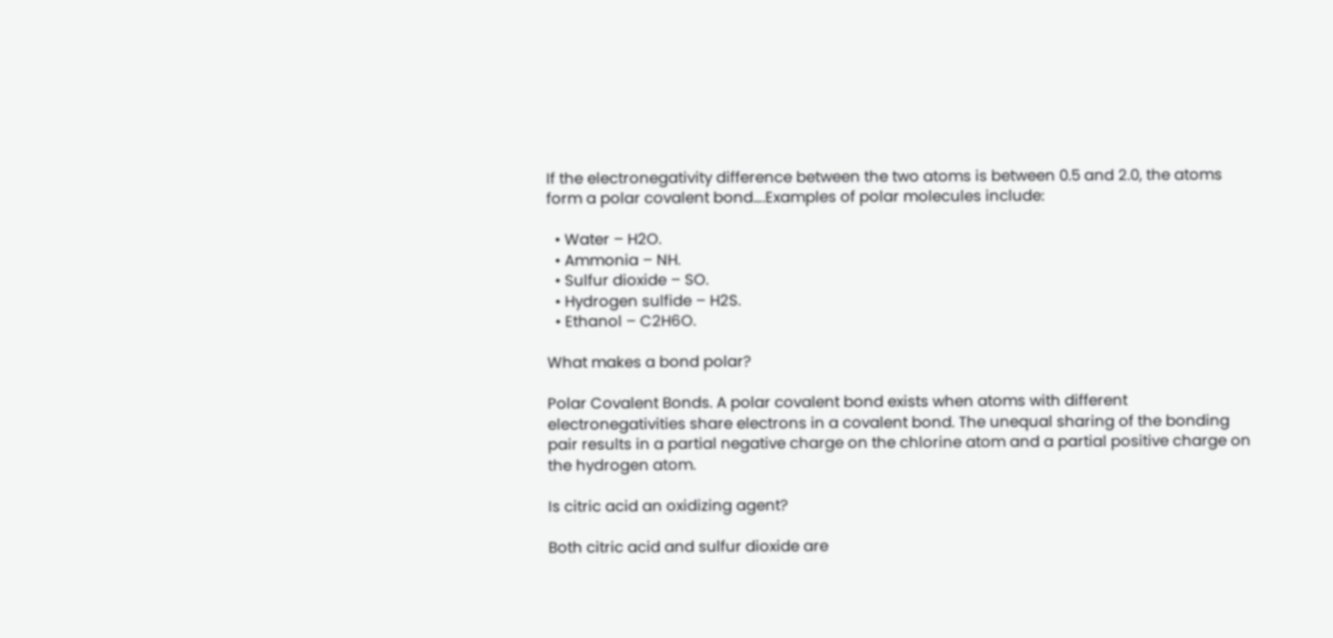If the electronegativity difference between the two atoms is between 0.5 and 2.0, the atoms form a polar covalent bond….Examples of polar molecules include:

  • Water – H2O.
  • Ammonia – NH.
  • Sulfur dioxide – SO.
  • Hydrogen sulfide – H2S.
  • Ethanol – C2H6O.

What makes a bond polar?

Polar Covalent Bonds. A polar covalent bond exists when atoms with different electronegativities share electrons in a covalent bond. The unequal sharing of the bonding pair results in a partial negative charge on the chlorine atom and a partial positive charge on the hydrogen atom.

Is citric acid an oxidizing agent?

Both citric acid and sulfur dioxide are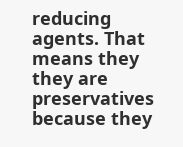reducing agents. That means they they are preservatives because they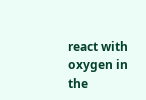react with oxygen in the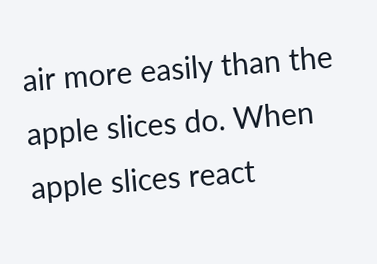air more easily than the apple slices do. When apple slices react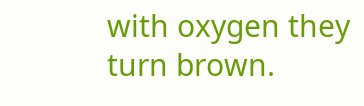with oxygen they turn brown.